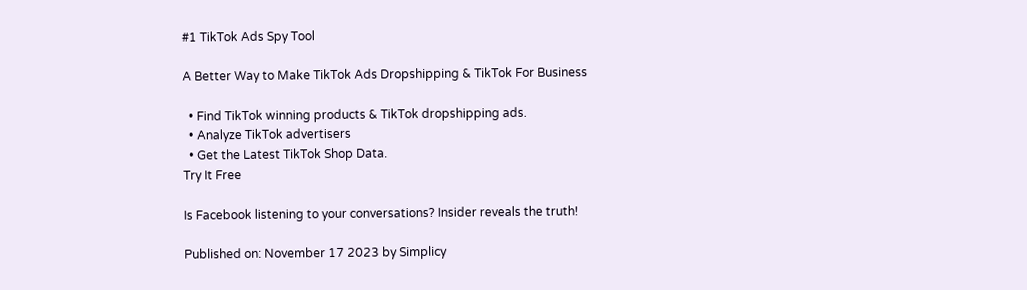#1 TikTok Ads Spy Tool

A Better Way to Make TikTok Ads Dropshipping & TikTok For Business

  • Find TikTok winning products & TikTok dropshipping ads.
  • Analyze TikTok advertisers
  • Get the Latest TikTok Shop Data.
Try It Free

Is Facebook listening to your conversations? Insider reveals the truth!

Published on: November 17 2023 by Simplicy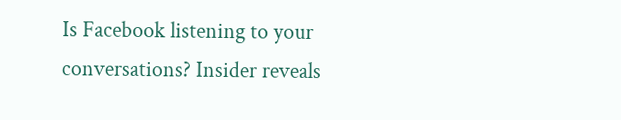Is Facebook listening to your conversations? Insider reveals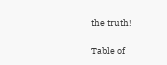the truth!

Table of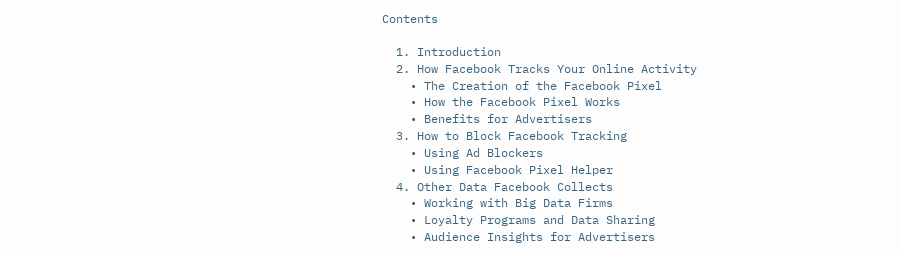Contents

  1. Introduction
  2. How Facebook Tracks Your Online Activity
    • The Creation of the Facebook Pixel
    • How the Facebook Pixel Works
    • Benefits for Advertisers
  3. How to Block Facebook Tracking
    • Using Ad Blockers
    • Using Facebook Pixel Helper
  4. Other Data Facebook Collects
    • Working with Big Data Firms
    • Loyalty Programs and Data Sharing
    • Audience Insights for Advertisers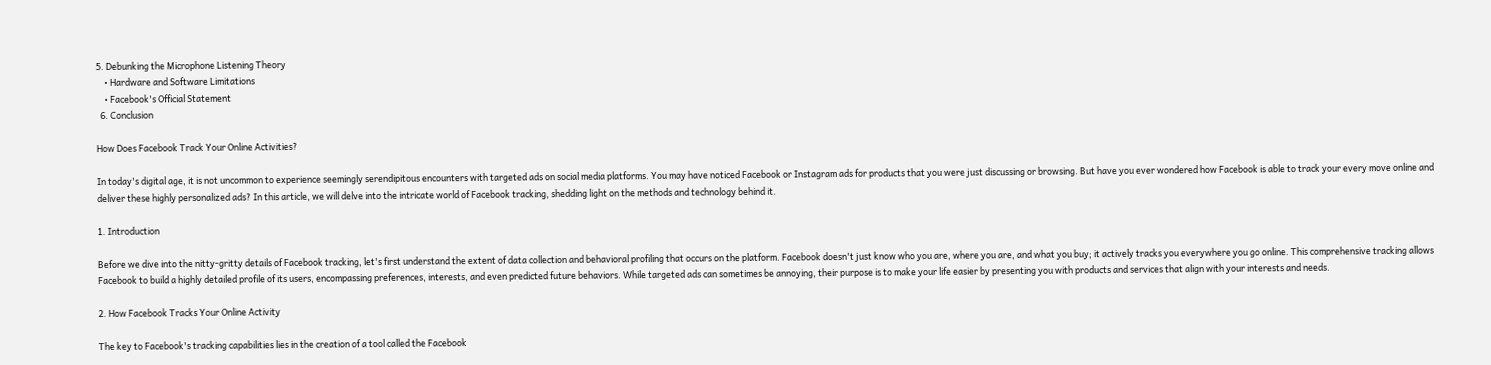5. Debunking the Microphone Listening Theory
    • Hardware and Software Limitations
    • Facebook's Official Statement
  6. Conclusion

How Does Facebook Track Your Online Activities?

In today's digital age, it is not uncommon to experience seemingly serendipitous encounters with targeted ads on social media platforms. You may have noticed Facebook or Instagram ads for products that you were just discussing or browsing. But have you ever wondered how Facebook is able to track your every move online and deliver these highly personalized ads? In this article, we will delve into the intricate world of Facebook tracking, shedding light on the methods and technology behind it.

1. Introduction

Before we dive into the nitty-gritty details of Facebook tracking, let's first understand the extent of data collection and behavioral profiling that occurs on the platform. Facebook doesn't just know who you are, where you are, and what you buy; it actively tracks you everywhere you go online. This comprehensive tracking allows Facebook to build a highly detailed profile of its users, encompassing preferences, interests, and even predicted future behaviors. While targeted ads can sometimes be annoying, their purpose is to make your life easier by presenting you with products and services that align with your interests and needs.

2. How Facebook Tracks Your Online Activity

The key to Facebook's tracking capabilities lies in the creation of a tool called the Facebook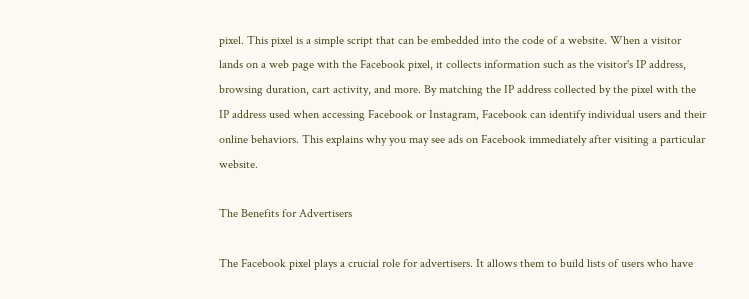pixel. This pixel is a simple script that can be embedded into the code of a website. When a visitor lands on a web page with the Facebook pixel, it collects information such as the visitor's IP address, browsing duration, cart activity, and more. By matching the IP address collected by the pixel with the IP address used when accessing Facebook or Instagram, Facebook can identify individual users and their online behaviors. This explains why you may see ads on Facebook immediately after visiting a particular website.

The Benefits for Advertisers

The Facebook pixel plays a crucial role for advertisers. It allows them to build lists of users who have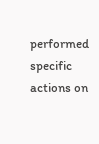performed specific actions on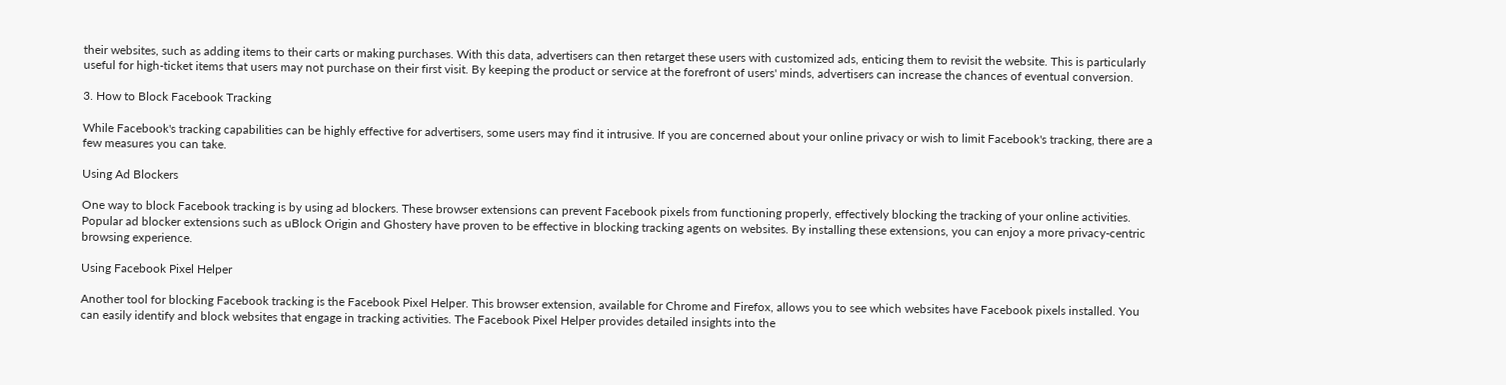their websites, such as adding items to their carts or making purchases. With this data, advertisers can then retarget these users with customized ads, enticing them to revisit the website. This is particularly useful for high-ticket items that users may not purchase on their first visit. By keeping the product or service at the forefront of users' minds, advertisers can increase the chances of eventual conversion.

3. How to Block Facebook Tracking

While Facebook's tracking capabilities can be highly effective for advertisers, some users may find it intrusive. If you are concerned about your online privacy or wish to limit Facebook's tracking, there are a few measures you can take.

Using Ad Blockers

One way to block Facebook tracking is by using ad blockers. These browser extensions can prevent Facebook pixels from functioning properly, effectively blocking the tracking of your online activities. Popular ad blocker extensions such as uBlock Origin and Ghostery have proven to be effective in blocking tracking agents on websites. By installing these extensions, you can enjoy a more privacy-centric browsing experience.

Using Facebook Pixel Helper

Another tool for blocking Facebook tracking is the Facebook Pixel Helper. This browser extension, available for Chrome and Firefox, allows you to see which websites have Facebook pixels installed. You can easily identify and block websites that engage in tracking activities. The Facebook Pixel Helper provides detailed insights into the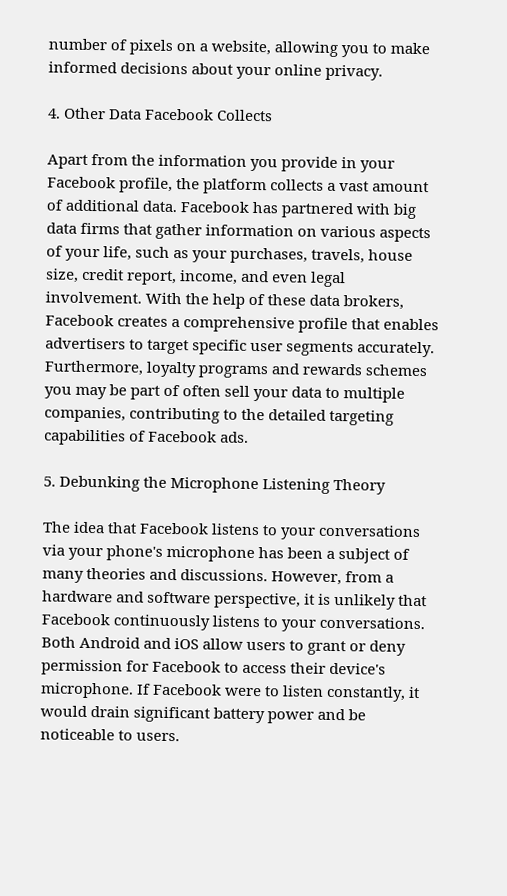number of pixels on a website, allowing you to make informed decisions about your online privacy.

4. Other Data Facebook Collects

Apart from the information you provide in your Facebook profile, the platform collects a vast amount of additional data. Facebook has partnered with big data firms that gather information on various aspects of your life, such as your purchases, travels, house size, credit report, income, and even legal involvement. With the help of these data brokers, Facebook creates a comprehensive profile that enables advertisers to target specific user segments accurately. Furthermore, loyalty programs and rewards schemes you may be part of often sell your data to multiple companies, contributing to the detailed targeting capabilities of Facebook ads.

5. Debunking the Microphone Listening Theory

The idea that Facebook listens to your conversations via your phone's microphone has been a subject of many theories and discussions. However, from a hardware and software perspective, it is unlikely that Facebook continuously listens to your conversations. Both Android and iOS allow users to grant or deny permission for Facebook to access their device's microphone. If Facebook were to listen constantly, it would drain significant battery power and be noticeable to users.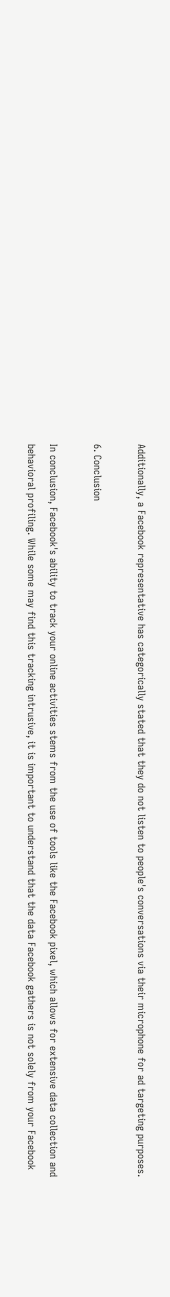Additionally, a Facebook representative has categorically stated that they do not listen to people's conversations via their microphone for ad targeting purposes.

6. Conclusion

In conclusion, Facebook's ability to track your online activities stems from the use of tools like the Facebook pixel, which allows for extensive data collection and behavioral profiling. While some may find this tracking intrusive, it is important to understand that the data Facebook gathers is not solely from your Facebook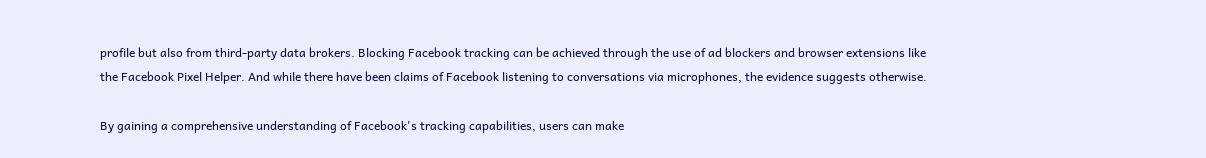profile but also from third-party data brokers. Blocking Facebook tracking can be achieved through the use of ad blockers and browser extensions like the Facebook Pixel Helper. And while there have been claims of Facebook listening to conversations via microphones, the evidence suggests otherwise.

By gaining a comprehensive understanding of Facebook's tracking capabilities, users can make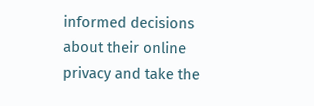informed decisions about their online privacy and take the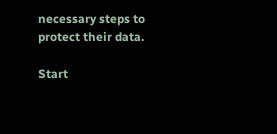necessary steps to protect their data.

Start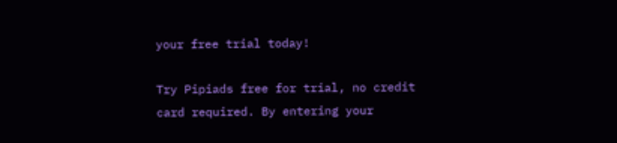your free trial today!

Try Pipiads free for trial, no credit card required. By entering your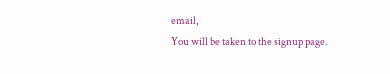email,
You will be taken to the signup page.